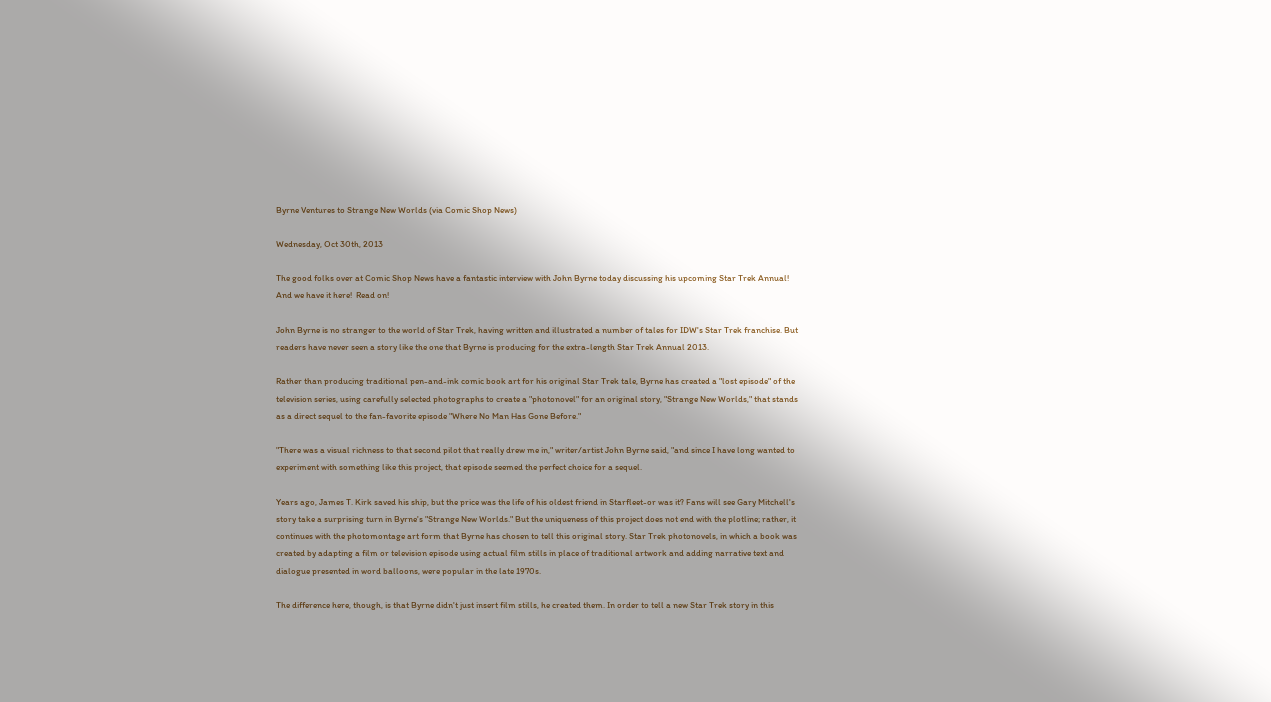Byrne Ventures to Strange New Worlds (via Comic Shop News)

Wednesday, Oct 30th, 2013

The good folks over at Comic Shop News have a fantastic interview with John Byrne today discussing his upcoming Star Trek Annual!  And we have it here!  Read on!

John Byrne is no stranger to the world of Star Trek, having written and illustrated a number of tales for IDW's Star Trek franchise. But readers have never seen a story like the one that Byrne is producing for the extra-length Star Trek Annual 2013.

Rather than producing traditional pen-and-ink comic book art for his original Star Trek tale, Byrne has created a "lost episode" of the television series, using carefully selected photographs to create a "photonovel" for an original story, "Strange New Worlds," that stands as a direct sequel to the fan-favorite episode "Where No Man Has Gone Before."

"There was a visual richness to that second pilot that really drew me in," writer/artist John Byrne said, "and since I have long wanted to experiment with something like this project, that episode seemed the perfect choice for a sequel.

Years ago, James T. Kirk saved his ship, but the price was the life of his oldest friend in Starfleet-or was it? Fans will see Gary Mitchell's story take a surprising turn in Byrne's "Strange New Worlds." But the uniqueness of this project does not end with the plotline; rather, it continues with the photomontage art form that Byrne has chosen to tell this original story. Star Trek photonovels, in which a book was created by adapting a film or television episode using actual film stills in place of traditional artwork and adding narrative text and dialogue presented in word balloons, were popular in the late 1970s.

The difference here, though, is that Byrne didn't just insert film stills, he created them. In order to tell a new Star Trek story in this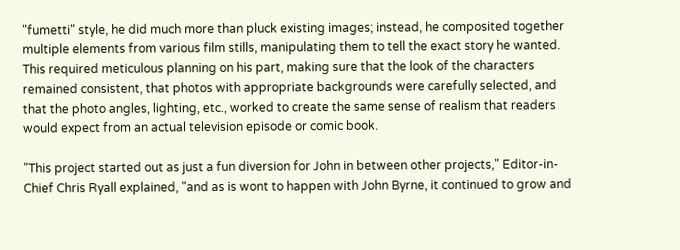"fumetti" style, he did much more than pluck existing images; instead, he composited together multiple elements from various film stills, manipulating them to tell the exact story he wanted. This required meticulous planning on his part, making sure that the look of the characters remained consistent, that photos with appropriate backgrounds were carefully selected, and that the photo angles, lighting, etc., worked to create the same sense of realism that readers would expect from an actual television episode or comic book.

"This project started out as just a fun diversion for John in between other projects," Editor-in-Chief Chris Ryall explained, "and as is wont to happen with John Byrne, it continued to grow and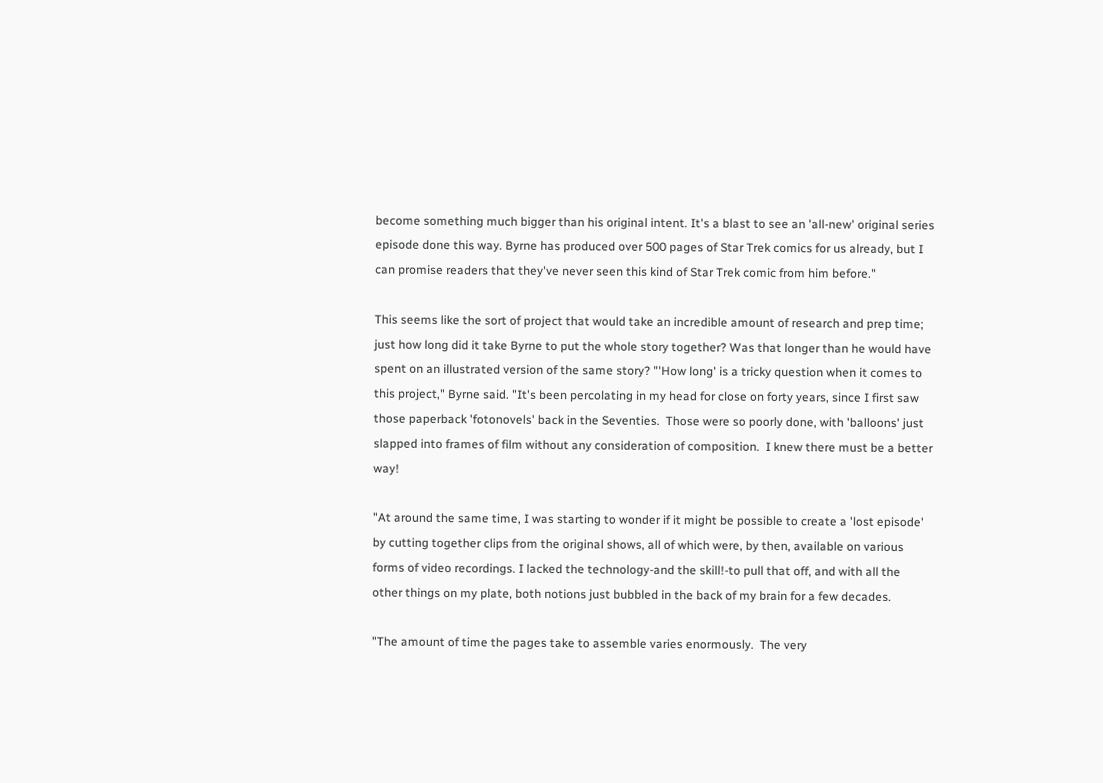become something much bigger than his original intent. It's a blast to see an 'all-new' original series episode done this way. Byrne has produced over 500 pages of Star Trek comics for us already, but I can promise readers that they've never seen this kind of Star Trek comic from him before."

This seems like the sort of project that would take an incredible amount of research and prep time; just how long did it take Byrne to put the whole story together? Was that longer than he would have spent on an illustrated version of the same story? "'How long' is a tricky question when it comes to this project," Byrne said. "It's been percolating in my head for close on forty years, since I first saw those paperback 'fotonovels' back in the Seventies.  Those were so poorly done, with 'balloons' just slapped into frames of film without any consideration of composition.  I knew there must be a better way!

"At around the same time, I was starting to wonder if it might be possible to create a 'lost episode' by cutting together clips from the original shows, all of which were, by then, available on various forms of video recordings. I lacked the technology-and the skill!-to pull that off, and with all the other things on my plate, both notions just bubbled in the back of my brain for a few decades.

"The amount of time the pages take to assemble varies enormously.  The very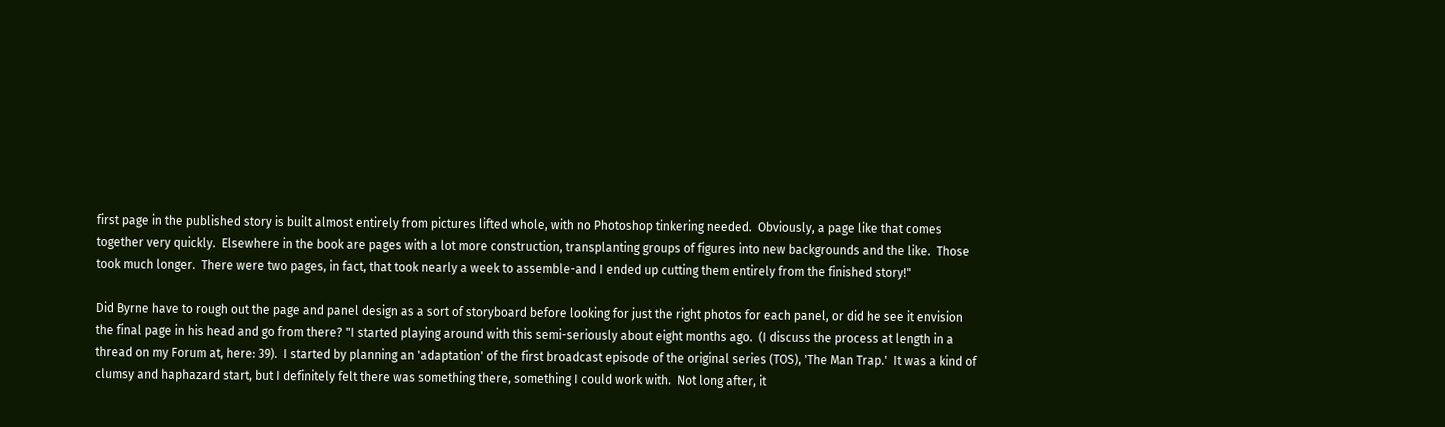first page in the published story is built almost entirely from pictures lifted whole, with no Photoshop tinkering needed.  Obviously, a page like that comes together very quickly.  Elsewhere in the book are pages with a lot more construction, transplanting groups of figures into new backgrounds and the like.  Those took much longer.  There were two pages, in fact, that took nearly a week to assemble-and I ended up cutting them entirely from the finished story!"

Did Byrne have to rough out the page and panel design as a sort of storyboard before looking for just the right photos for each panel, or did he see it envision the final page in his head and go from there? "I started playing around with this semi-seriously about eight months ago.  (I discuss the process at length in a thread on my Forum at, here: 39).  I started by planning an 'adaptation' of the first broadcast episode of the original series (TOS), 'The Man Trap.'  It was a kind of clumsy and haphazard start, but I definitely felt there was something there, something I could work with.  Not long after, it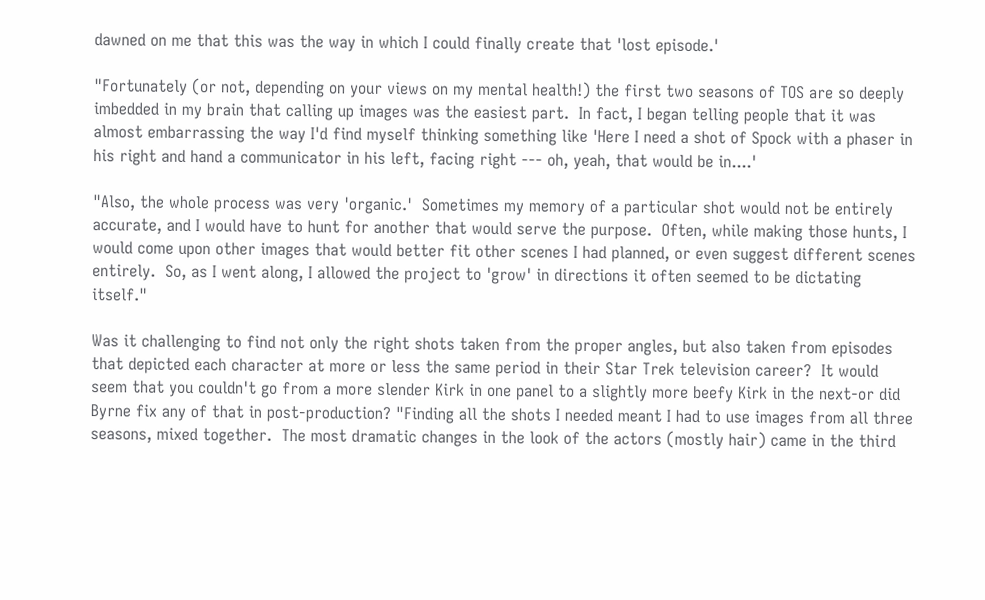dawned on me that this was the way in which I could finally create that 'lost episode.'

"Fortunately (or not, depending on your views on my mental health!) the first two seasons of TOS are so deeply imbedded in my brain that calling up images was the easiest part.  In fact, I began telling people that it was almost embarrassing the way I'd find myself thinking something like 'Here I need a shot of Spock with a phaser in his right and hand a communicator in his left, facing right --- oh, yeah, that would be in....'

"Also, the whole process was very 'organic.'  Sometimes my memory of a particular shot would not be entirely accurate, and I would have to hunt for another that would serve the purpose.  Often, while making those hunts, I would come upon other images that would better fit other scenes I had planned, or even suggest different scenes entirely.  So, as I went along, I allowed the project to 'grow' in directions it often seemed to be dictating itself."

Was it challenging to find not only the right shots taken from the proper angles, but also taken from episodes that depicted each character at more or less the same period in their Star Trek television career?  It would seem that you couldn't go from a more slender Kirk in one panel to a slightly more beefy Kirk in the next-or did Byrne fix any of that in post-production? "Finding all the shots I needed meant I had to use images from all three seasons, mixed together.  The most dramatic changes in the look of the actors (mostly hair) came in the third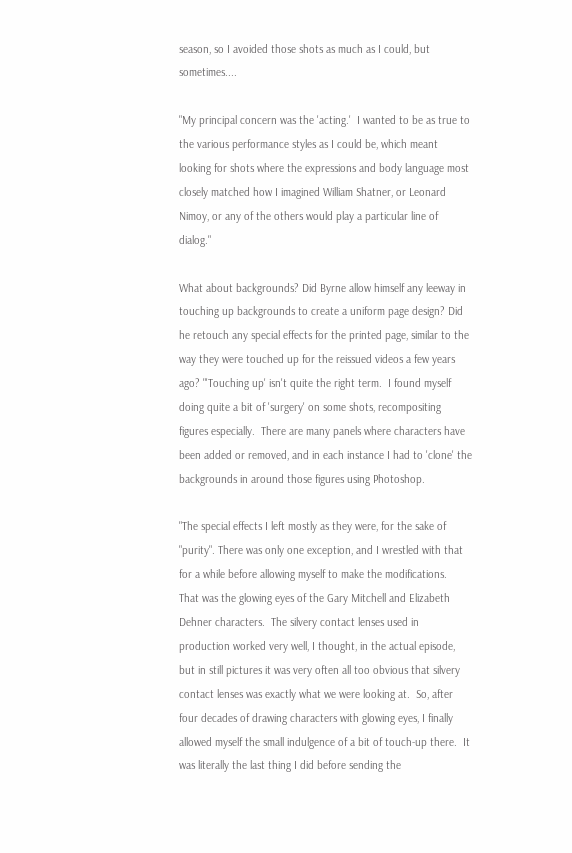season, so I avoided those shots as much as I could, but sometimes....

"My principal concern was the 'acting.'  I wanted to be as true to the various performance styles as I could be, which meant looking for shots where the expressions and body language most closely matched how I imagined William Shatner, or Leonard Nimoy, or any of the others would play a particular line of dialog."

What about backgrounds? Did Byrne allow himself any leeway in touching up backgrounds to create a uniform page design? Did he retouch any special effects for the printed page, similar to the way they were touched up for the reissued videos a few years ago? "'Touching up' isn't quite the right term.  I found myself doing quite a bit of 'surgery' on some shots, recompositing figures especially.  There are many panels where characters have been added or removed, and in each instance I had to 'clone' the backgrounds in around those figures using Photoshop.

"The special effects I left mostly as they were, for the sake of "purity". There was only one exception, and I wrestled with that for a while before allowing myself to make the modifications.  That was the glowing eyes of the Gary Mitchell and Elizabeth Dehner characters.  The silvery contact lenses used in production worked very well, I thought, in the actual episode, but in still pictures it was very often all too obvious that silvery contact lenses was exactly what we were looking at.  So, after four decades of drawing characters with glowing eyes, I finally allowed myself the small indulgence of a bit of touch-up there.  It was literally the last thing I did before sending the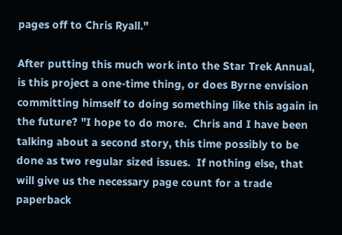pages off to Chris Ryall."

After putting this much work into the Star Trek Annual, is this project a one-time thing, or does Byrne envision committing himself to doing something like this again in the future? "I hope to do more.  Chris and I have been talking about a second story, this time possibly to be done as two regular sized issues.  If nothing else, that will give us the necessary page count for a trade paperback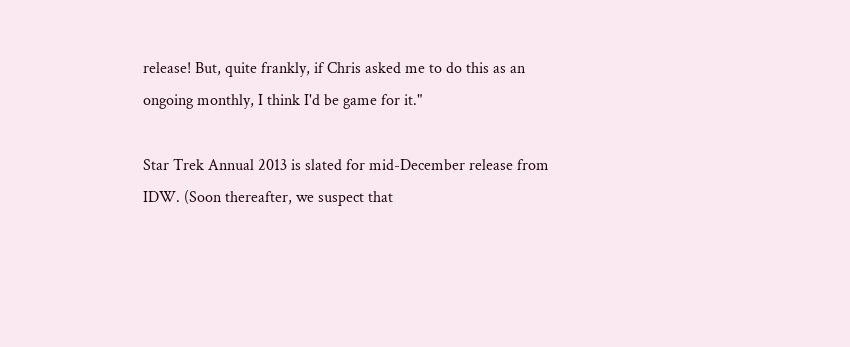release! But, quite frankly, if Chris asked me to do this as an ongoing monthly, I think I'd be game for it."

Star Trek Annual 2013 is slated for mid-December release from IDW. (Soon thereafter, we suspect that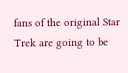fans of the original Star Trek are going to be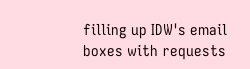filling up IDW's email boxes with requests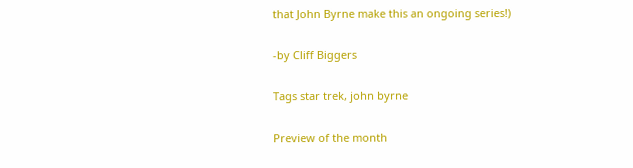that John Byrne make this an ongoing series!)

-by Cliff Biggers

Tags star trek, john byrne

Preview of the month